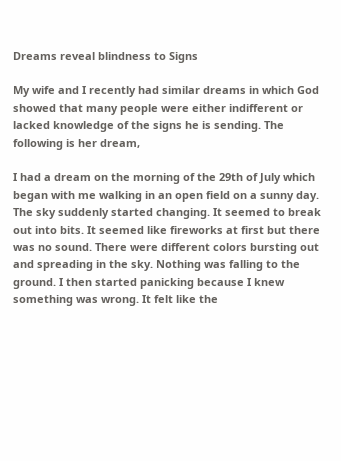Dreams reveal blindness to Signs

My wife and I recently had similar dreams in which God showed that many people were either indifferent or lacked knowledge of the signs he is sending. The following is her dream,

I had a dream on the morning of the 29th of July which began with me walking in an open field on a sunny day. The sky suddenly started changing. It seemed to break out into bits. It seemed like fireworks at first but there was no sound. There were different colors bursting out and spreading in the sky. Nothing was falling to the ground. I then started panicking because I knew something was wrong. It felt like the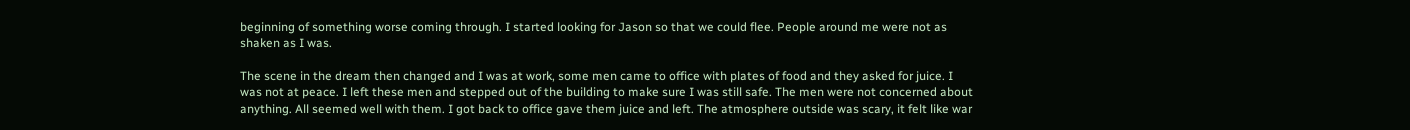beginning of something worse coming through. I started looking for Jason so that we could flee. People around me were not as shaken as I was.

The scene in the dream then changed and I was at work, some men came to office with plates of food and they asked for juice. I was not at peace. I left these men and stepped out of the building to make sure I was still safe. The men were not concerned about anything. All seemed well with them. I got back to office gave them juice and left. The atmosphere outside was scary, it felt like war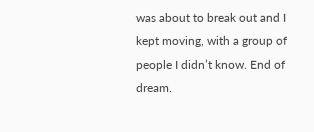was about to break out and I kept moving, with a group of people I didn’t know. End of dream.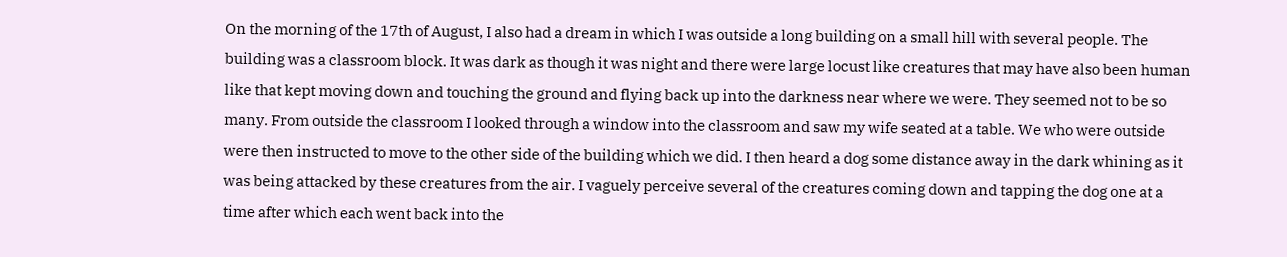On the morning of the 17th of August, I also had a dream in which I was outside a long building on a small hill with several people. The building was a classroom block. It was dark as though it was night and there were large locust like creatures that may have also been human like that kept moving down and touching the ground and flying back up into the darkness near where we were. They seemed not to be so many. From outside the classroom I looked through a window into the classroom and saw my wife seated at a table. We who were outside were then instructed to move to the other side of the building which we did. I then heard a dog some distance away in the dark whining as it was being attacked by these creatures from the air. I vaguely perceive several of the creatures coming down and tapping the dog one at a time after which each went back into the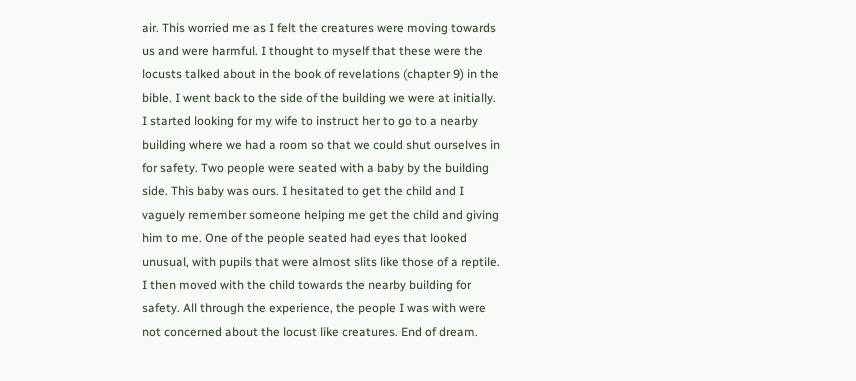air. This worried me as I felt the creatures were moving towards us and were harmful. I thought to myself that these were the locusts talked about in the book of revelations (chapter 9) in the bible. I went back to the side of the building we were at initially. I started looking for my wife to instruct her to go to a nearby building where we had a room so that we could shut ourselves in for safety. Two people were seated with a baby by the building side. This baby was ours. I hesitated to get the child and I vaguely remember someone helping me get the child and giving him to me. One of the people seated had eyes that looked unusual, with pupils that were almost slits like those of a reptile. I then moved with the child towards the nearby building for safety. All through the experience, the people I was with were not concerned about the locust like creatures. End of dream.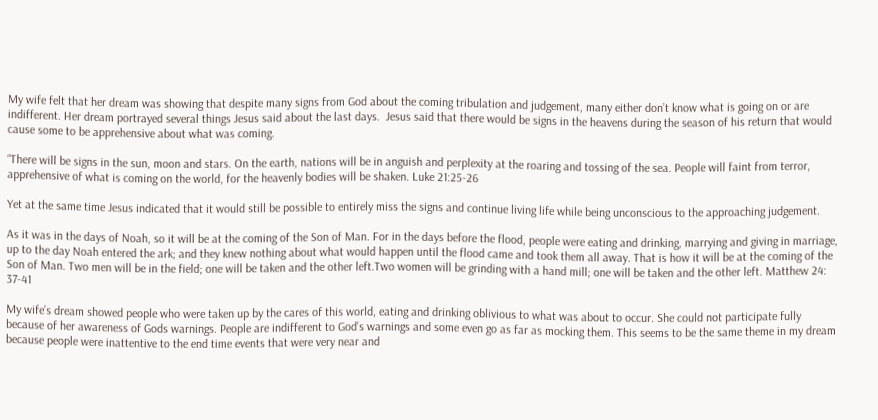My wife felt that her dream was showing that despite many signs from God about the coming tribulation and judgement, many either don’t know what is going on or are indifferent. Her dream portrayed several things Jesus said about the last days.  Jesus said that there would be signs in the heavens during the season of his return that would cause some to be apprehensive about what was coming.

“There will be signs in the sun, moon and stars. On the earth, nations will be in anguish and perplexity at the roaring and tossing of the sea. People will faint from terror, apprehensive of what is coming on the world, for the heavenly bodies will be shaken. Luke 21:25-26

Yet at the same time Jesus indicated that it would still be possible to entirely miss the signs and continue living life while being unconscious to the approaching judgement.

As it was in the days of Noah, so it will be at the coming of the Son of Man. For in the days before the flood, people were eating and drinking, marrying and giving in marriage, up to the day Noah entered the ark; and they knew nothing about what would happen until the flood came and took them all away. That is how it will be at the coming of the Son of Man. Two men will be in the field; one will be taken and the other left.Two women will be grinding with a hand mill; one will be taken and the other left. Matthew 24: 37-41

My wife’s dream showed people who were taken up by the cares of this world, eating and drinking oblivious to what was about to occur. She could not participate fully because of her awareness of Gods warnings. People are indifferent to God’s warnings and some even go as far as mocking them. This seems to be the same theme in my dream because people were inattentive to the end time events that were very near and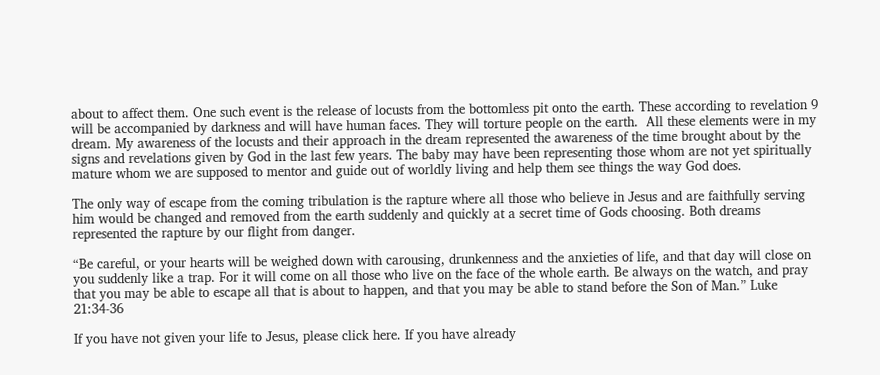about to affect them. One such event is the release of locusts from the bottomless pit onto the earth. These according to revelation 9 will be accompanied by darkness and will have human faces. They will torture people on the earth.  All these elements were in my dream. My awareness of the locusts and their approach in the dream represented the awareness of the time brought about by the signs and revelations given by God in the last few years. The baby may have been representing those whom are not yet spiritually mature whom we are supposed to mentor and guide out of worldly living and help them see things the way God does.

The only way of escape from the coming tribulation is the rapture where all those who believe in Jesus and are faithfully serving him would be changed and removed from the earth suddenly and quickly at a secret time of Gods choosing. Both dreams represented the rapture by our flight from danger.

“Be careful, or your hearts will be weighed down with carousing, drunkenness and the anxieties of life, and that day will close on you suddenly like a trap. For it will come on all those who live on the face of the whole earth. Be always on the watch, and pray that you may be able to escape all that is about to happen, and that you may be able to stand before the Son of Man.” Luke 21:34-36

If you have not given your life to Jesus, please click here. If you have already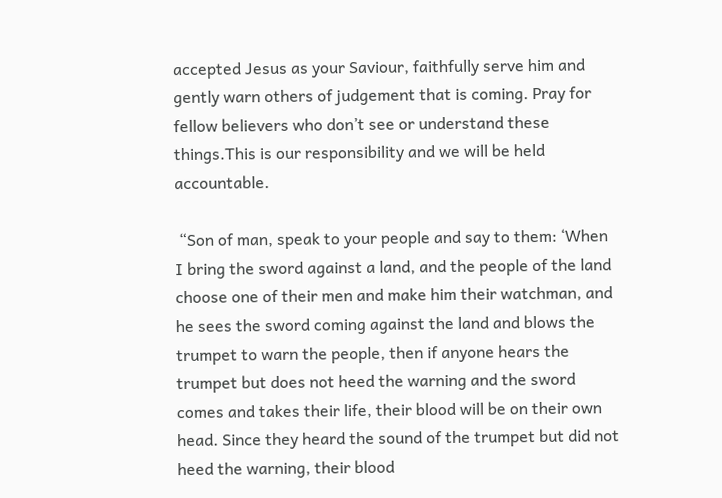accepted Jesus as your Saviour, faithfully serve him and gently warn others of judgement that is coming. Pray for fellow believers who don’t see or understand these things.This is our responsibility and we will be held accountable.

 “Son of man, speak to your people and say to them: ‘When I bring the sword against a land, and the people of the land choose one of their men and make him their watchman, and he sees the sword coming against the land and blows the trumpet to warn the people, then if anyone hears the trumpet but does not heed the warning and the sword comes and takes their life, their blood will be on their own head. Since they heard the sound of the trumpet but did not heed the warning, their blood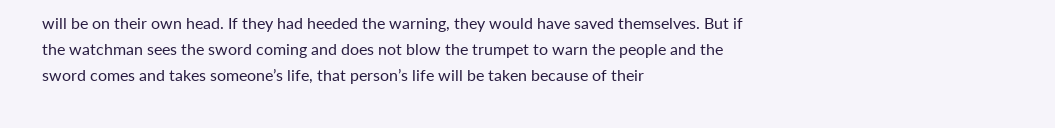will be on their own head. If they had heeded the warning, they would have saved themselves. But if the watchman sees the sword coming and does not blow the trumpet to warn the people and the sword comes and takes someone’s life, that person’s life will be taken because of their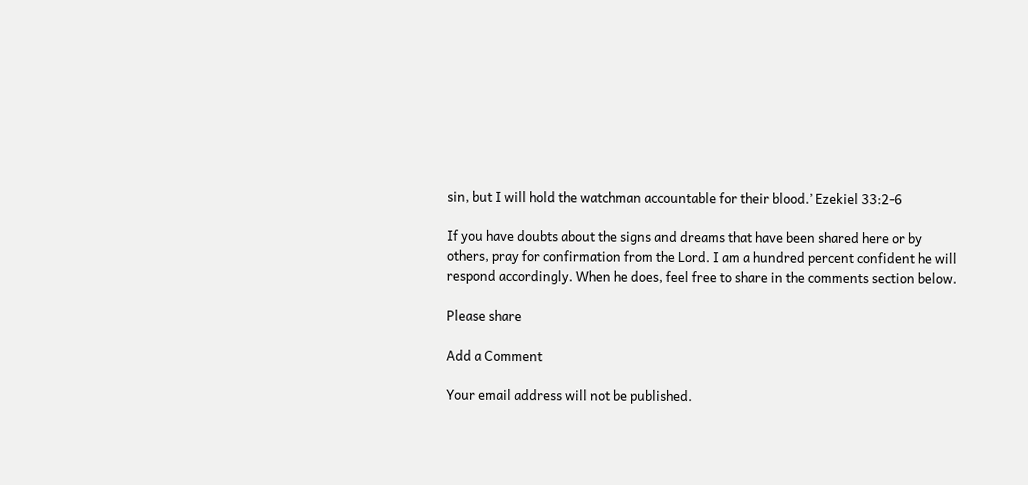sin, but I will hold the watchman accountable for their blood.’ Ezekiel 33:2-6

If you have doubts about the signs and dreams that have been shared here or by others, pray for confirmation from the Lord. I am a hundred percent confident he will respond accordingly. When he does, feel free to share in the comments section below.

Please share

Add a Comment

Your email address will not be published.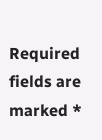Required fields are marked *